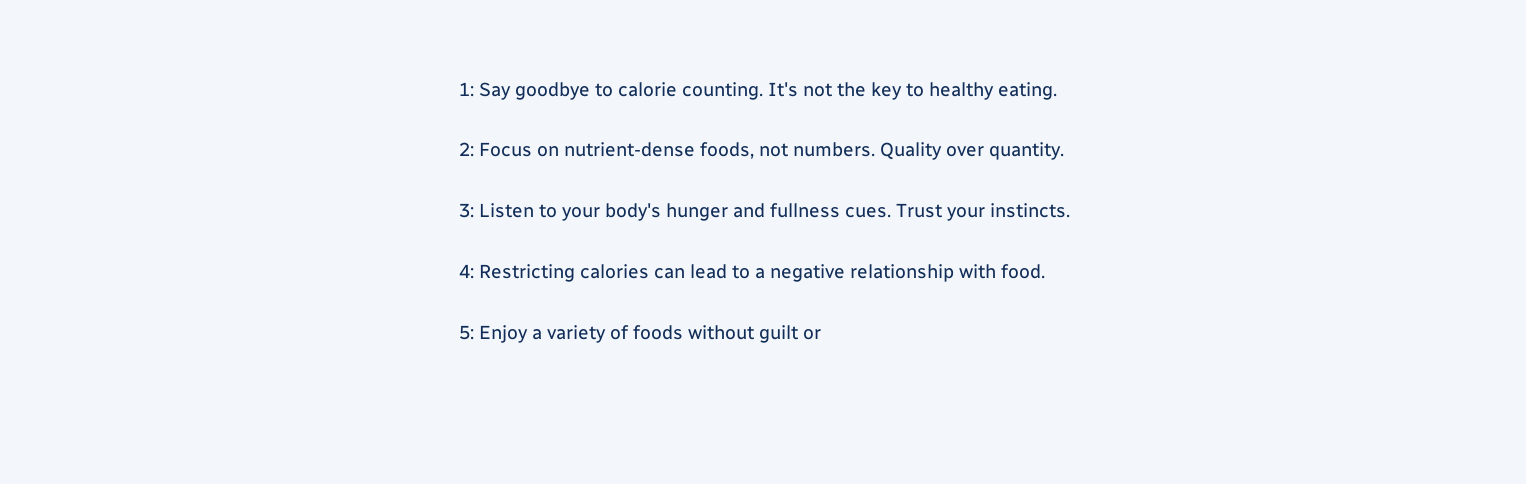1: Say goodbye to calorie counting. It's not the key to healthy eating.

2: Focus on nutrient-dense foods, not numbers. Quality over quantity.

3: Listen to your body's hunger and fullness cues. Trust your instincts.

4: Restricting calories can lead to a negative relationship with food.

5: Enjoy a variety of foods without guilt or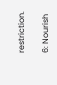restriction.

6: Nourish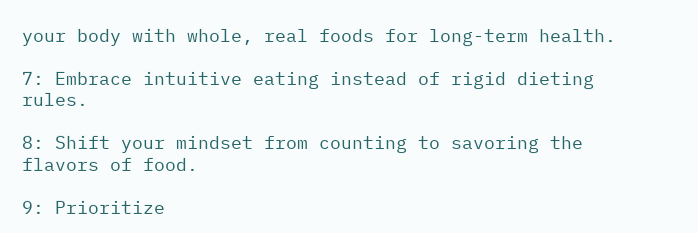your body with whole, real foods for long-term health.

7: Embrace intuitive eating instead of rigid dieting rules.

8: Shift your mindset from counting to savoring the flavors of food.

9: Prioritize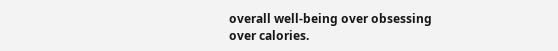overall well-being over obsessing over calories.